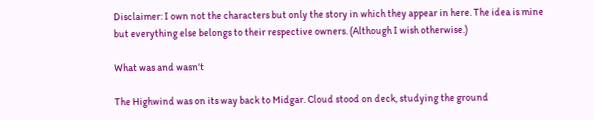Disclaimer: I own not the characters but only the story in which they appear in here. The idea is mine but everything else belongs to their respective owners. (Although I wish otherwise.)

What was and wasn't

The Highwind was on its way back to Midgar. Cloud stood on deck, studying the ground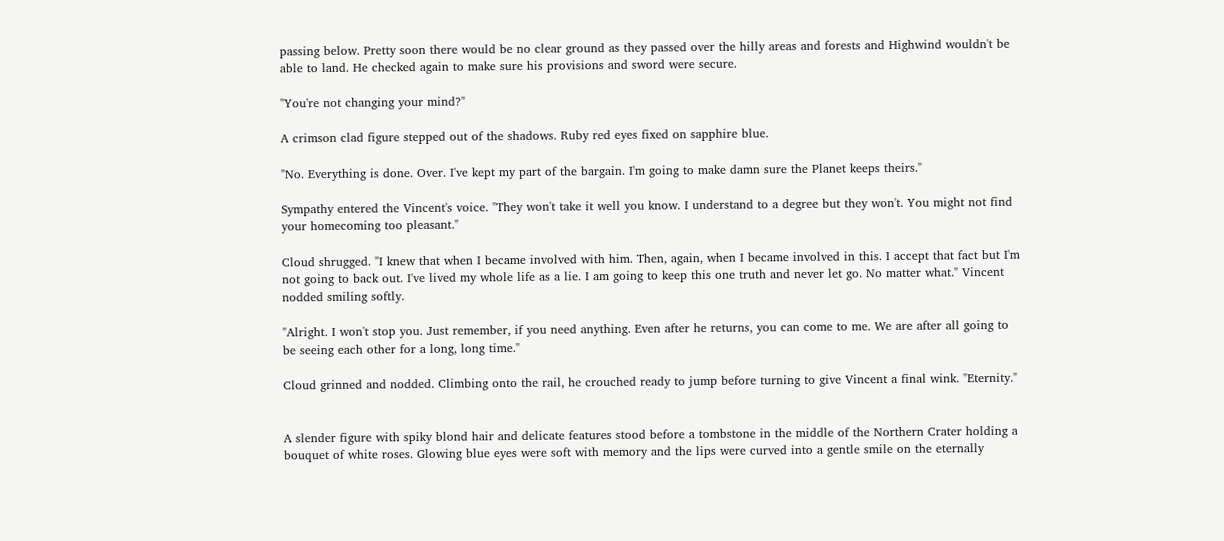passing below. Pretty soon there would be no clear ground as they passed over the hilly areas and forests and Highwind wouldn't be able to land. He checked again to make sure his provisions and sword were secure.

"You're not changing your mind?"

A crimson clad figure stepped out of the shadows. Ruby red eyes fixed on sapphire blue.

"No. Everything is done. Over. I've kept my part of the bargain. I'm going to make damn sure the Planet keeps theirs."

Sympathy entered the Vincent's voice. "They won't take it well you know. I understand to a degree but they won't. You might not find your homecoming too pleasant."

Cloud shrugged. "I knew that when I became involved with him. Then, again, when I became involved in this. I accept that fact but I'm not going to back out. I've lived my whole life as a lie. I am going to keep this one truth and never let go. No matter what." Vincent nodded smiling softly.

"Alright. I won't stop you. Just remember, if you need anything. Even after he returns, you can come to me. We are after all going to be seeing each other for a long, long time."

Cloud grinned and nodded. Climbing onto the rail, he crouched ready to jump before turning to give Vincent a final wink. "Eternity."


A slender figure with spiky blond hair and delicate features stood before a tombstone in the middle of the Northern Crater holding a bouquet of white roses. Glowing blue eyes were soft with memory and the lips were curved into a gentle smile on the eternally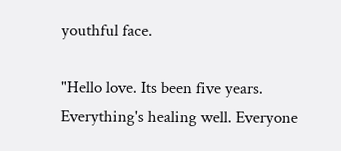youthful face.

"Hello love. Its been five years. Everything's healing well. Everyone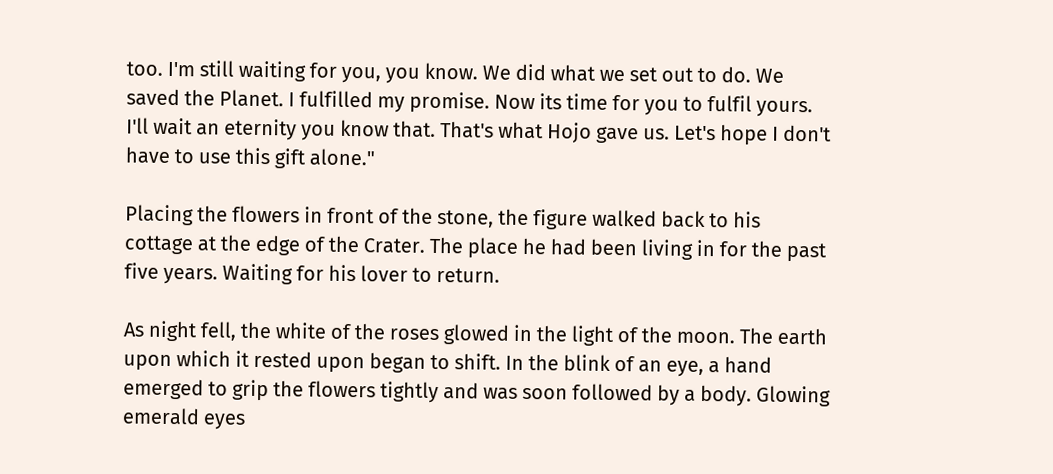too. I'm still waiting for you, you know. We did what we set out to do. We saved the Planet. I fulfilled my promise. Now its time for you to fulfil yours. I'll wait an eternity you know that. That's what Hojo gave us. Let's hope I don't have to use this gift alone."

Placing the flowers in front of the stone, the figure walked back to his cottage at the edge of the Crater. The place he had been living in for the past five years. Waiting for his lover to return.

As night fell, the white of the roses glowed in the light of the moon. The earth upon which it rested upon began to shift. In the blink of an eye, a hand emerged to grip the flowers tightly and was soon followed by a body. Glowing emerald eyes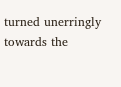turned unerringly towards the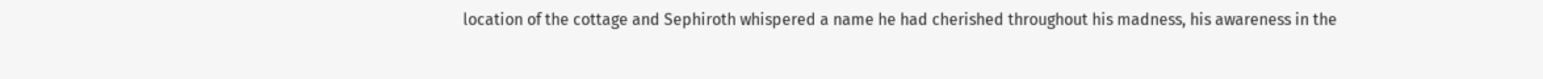location of the cottage and Sephiroth whispered a name he had cherished throughout his madness, his awareness in the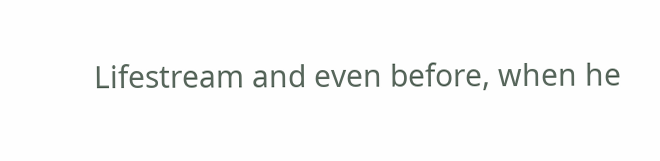Lifestream and even before, when he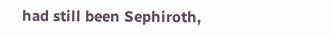had still been Sephiroth,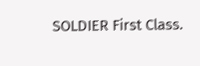SOLDIER First Class.